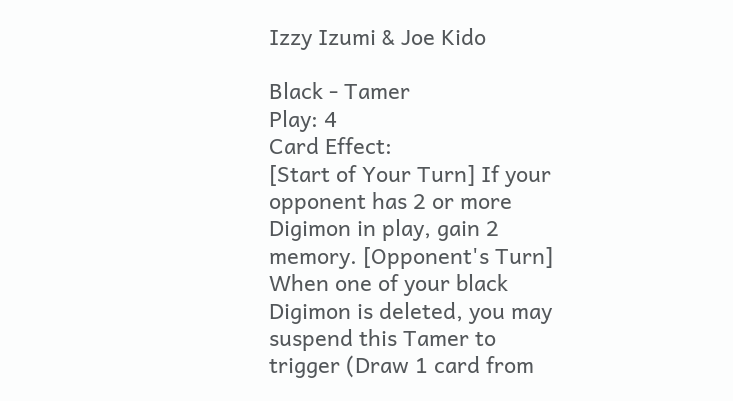Izzy Izumi & Joe Kido

Black - Tamer
Play: 4
Card Effect:
[Start of Your Turn] If your opponent has 2 or more Digimon in play, gain 2 memory. [Opponent's Turn] When one of your black Digimon is deleted, you may suspend this Tamer to trigger (Draw 1 card from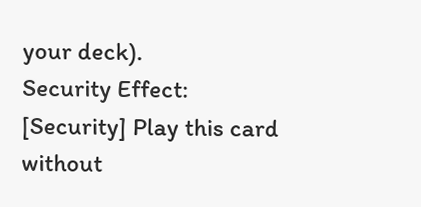your deck).
Security Effect:
[Security] Play this card without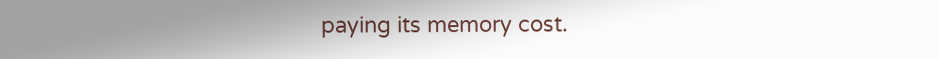paying its memory cost.